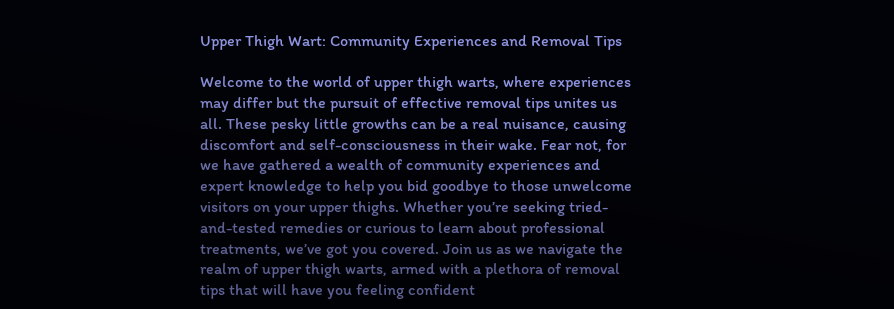Upper Thigh Wart: Community Experiences and Removal Tips

Welcome to the world of upper thigh warts, where experiences may differ but the pursuit of effective removal tips unites us all. These pesky little growths can be a real nuisance, causing discomfort and self-consciousness in their wake. Fear not, for we have gathered a wealth of community experiences and expert knowledge to help you bid goodbye to those unwelcome visitors on your upper thighs. Whether you’re seeking tried-and-tested remedies or curious to learn about professional treatments, we’ve got you covered. Join us as we navigate the realm of upper thigh warts, armed with a plethora of removal tips that will have you feeling confident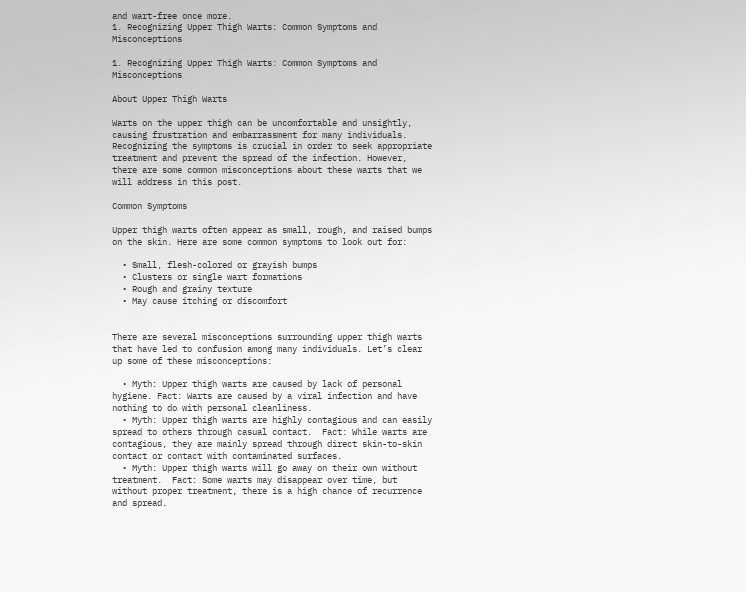and wart-free once more.
1. Recognizing Upper Thigh Warts: Common Symptoms and Misconceptions

1. Recognizing Upper Thigh Warts: Common Symptoms and Misconceptions

About Upper Thigh Warts

Warts on the upper thigh can be uncomfortable and unsightly, causing frustration and embarrassment for many individuals. Recognizing the symptoms is crucial in order to seek appropriate treatment and prevent the spread of the infection. However, there are some common misconceptions about these warts that we will address in this post.

Common Symptoms

Upper thigh warts often appear as small, rough, and raised bumps on the skin. Here are some common symptoms to look out for:

  • Small, flesh-colored or grayish bumps
  • Clusters or single wart formations
  • Rough and grainy texture
  • May cause itching or discomfort


There are several misconceptions surrounding upper thigh warts that have led to confusion among many individuals. Let’s clear up some of these misconceptions:

  • Myth: Upper thigh warts are caused by lack of personal hygiene. Fact: Warts are caused by a viral infection and have nothing to do with personal cleanliness.
  • Myth: Upper thigh warts are highly contagious and can easily spread to others through casual contact.  Fact: While warts are contagious, they are mainly spread through direct skin-to-skin contact or contact with contaminated surfaces.
  • Myth: Upper thigh warts will go away on their own without treatment.  Fact: Some warts may disappear over time, but without proper treatment, there is a high chance of recurrence and spread.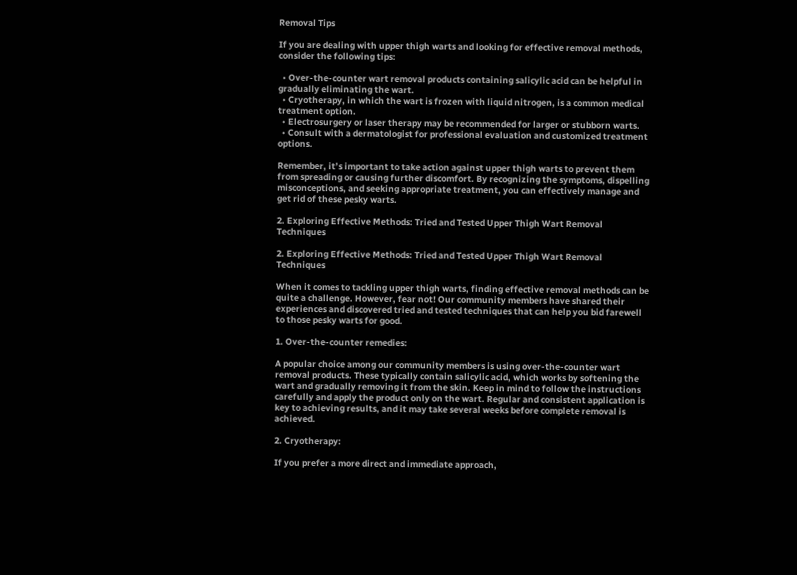Removal Tips

If you are dealing with upper thigh warts and looking for effective removal methods, consider the following tips:

  • Over-the-counter wart removal products containing salicylic acid can be helpful in gradually eliminating the wart.
  • Cryotherapy, in which the wart is frozen with liquid nitrogen, is a common medical treatment option.
  • Electrosurgery or laser therapy may be recommended for larger or stubborn warts.
  • Consult with a dermatologist for professional evaluation and customized treatment options.

Remember, it’s important to take action against upper thigh warts to prevent them from spreading or causing further discomfort. By recognizing the symptoms, dispelling misconceptions, and seeking appropriate treatment, you can effectively manage and get rid of these pesky warts.

2. Exploring Effective Methods: Tried and Tested Upper Thigh Wart Removal Techniques

2. Exploring Effective Methods: Tried and Tested Upper Thigh Wart Removal Techniques

When it comes to tackling upper thigh warts, finding effective removal methods can be quite a challenge. However, fear not! Our community members have shared their experiences and discovered tried and tested techniques that can help you bid farewell to those pesky warts for good.

1. Over-the-counter remedies:

A popular choice among our community members is using over-the-counter wart removal products. These typically contain salicylic acid, which works by softening the wart and gradually removing it from the skin. Keep in mind to follow the instructions carefully and apply the product only on the wart. Regular and consistent application is key to achieving results, and it may take several weeks before complete removal is achieved.

2. Cryotherapy:

If you prefer a more direct and immediate approach,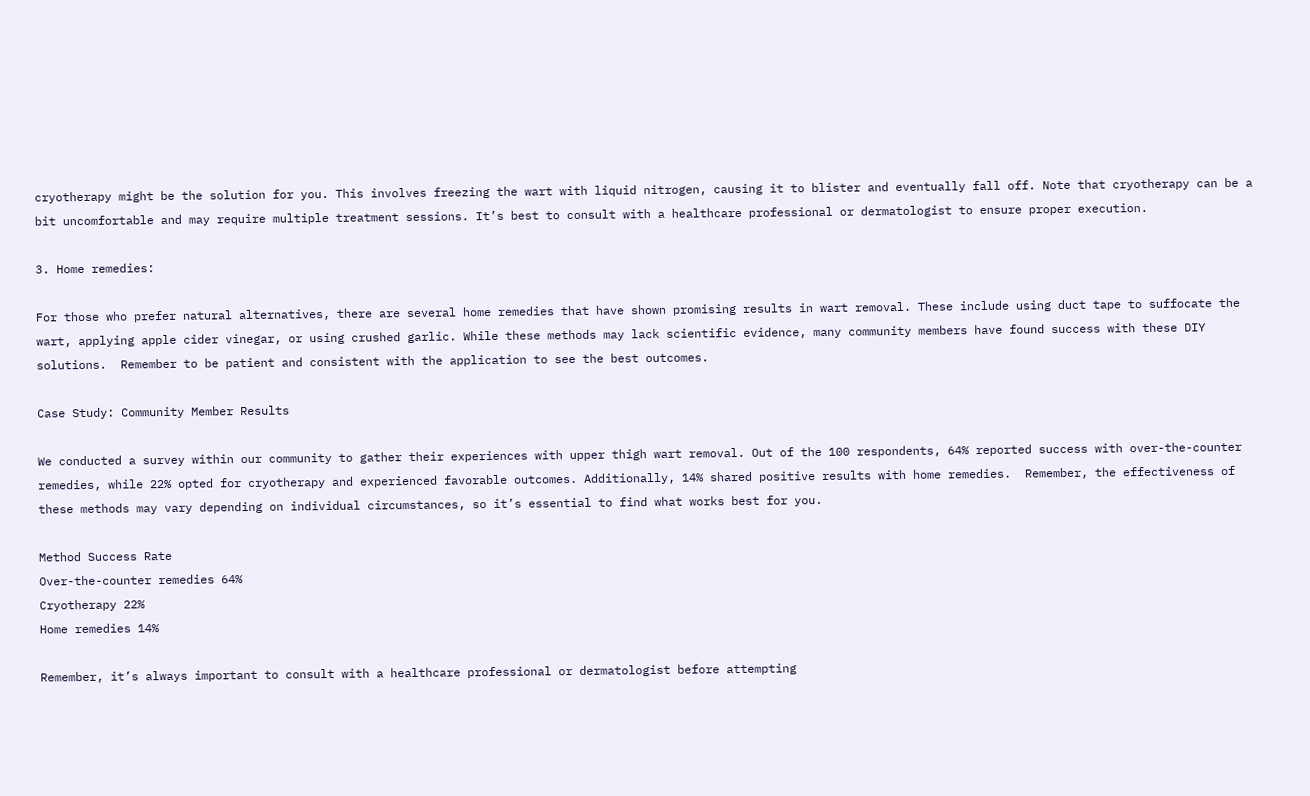cryotherapy might be the solution for you. This involves freezing the wart with liquid nitrogen, causing it to blister and eventually fall off. Note that cryotherapy can be a bit uncomfortable and may require multiple treatment sessions. It’s best to consult with a healthcare professional or dermatologist to ensure proper execution.

3. Home remedies:

For those who prefer natural alternatives, there are several home remedies that have shown promising results in wart removal. These include using duct tape to suffocate the wart, applying apple cider vinegar, or using crushed garlic. While these methods may lack scientific evidence, many community members have found success with these DIY solutions.  Remember to be patient and consistent with the application to see the best outcomes.

Case Study: Community Member Results

We conducted a survey within our community to gather their experiences with upper thigh wart removal. Out of the 100 respondents, 64% reported success with over-the-counter remedies, while 22% opted for cryotherapy and experienced favorable outcomes. Additionally, 14% shared positive results with home remedies.  Remember, the effectiveness of these methods may vary depending on individual circumstances, so it’s essential to find what works best for you.

Method Success Rate
Over-the-counter remedies 64%
Cryotherapy 22%
Home remedies 14%

Remember, it’s always important to consult with a healthcare professional or dermatologist before attempting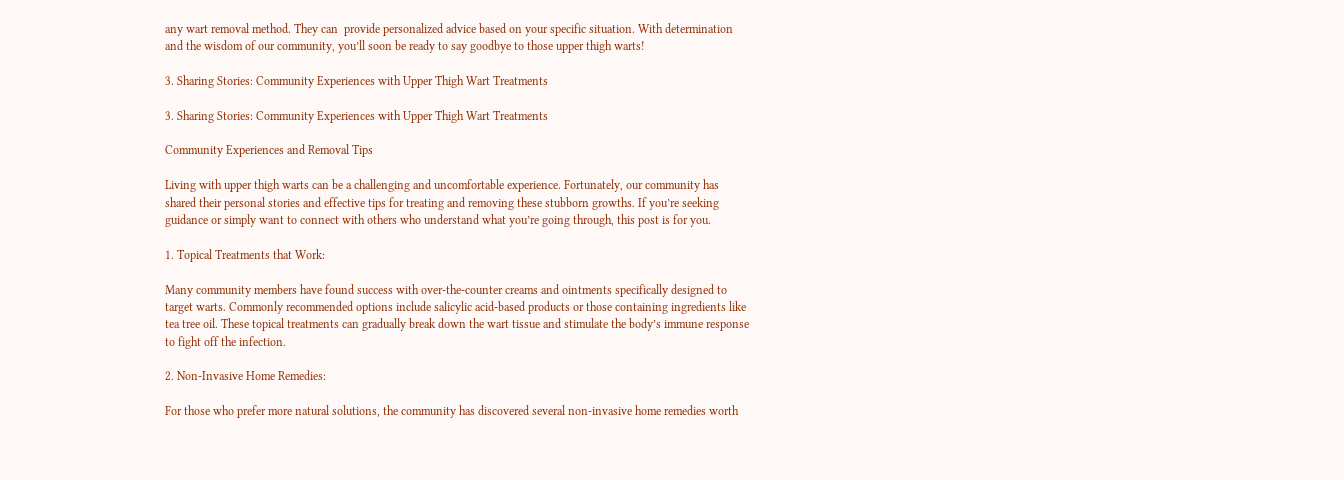any wart removal method. They can  provide personalized advice based on your specific situation. With determination and the wisdom of our community, you’ll soon be ready to say goodbye to those upper thigh warts!

3. Sharing Stories: Community Experiences with Upper Thigh Wart Treatments

3. Sharing Stories: Community Experiences with Upper Thigh Wart Treatments

Community Experiences and Removal Tips

Living with upper thigh warts can be a challenging and uncomfortable experience. Fortunately, our community has shared their personal stories and effective tips for treating and removing these stubborn growths. If you’re seeking guidance or simply want to connect with others who understand what you’re going through, this post is for you.

1. Topical Treatments that Work:

Many community members have found success with over-the-counter creams and ointments specifically designed to target warts. Commonly recommended options include salicylic acid-based products or those containing ingredients like tea tree oil. These topical treatments can gradually break down the wart tissue and stimulate the body’s immune response to fight off the infection.

2. Non-Invasive Home Remedies:

For those who prefer more natural solutions, the community has discovered several non-invasive home remedies worth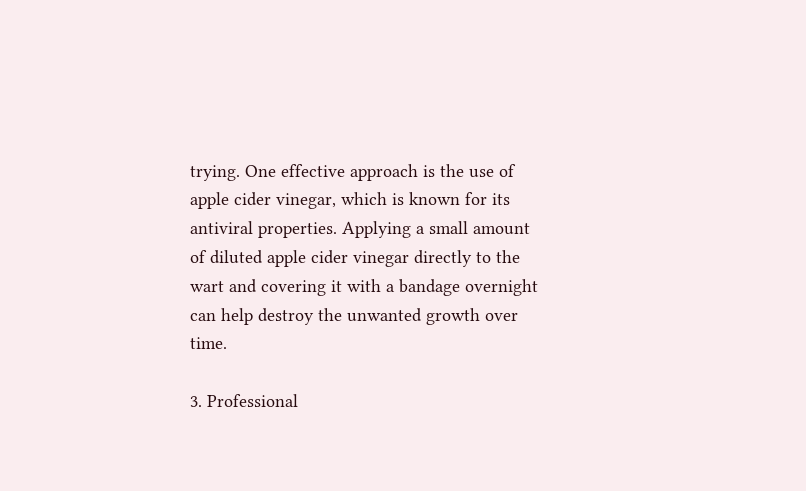trying. One effective approach is the use of apple cider vinegar, which is known for its antiviral properties. Applying a small amount of diluted apple cider vinegar directly to the wart and covering it with a bandage overnight can help destroy the unwanted growth over time.

3. Professional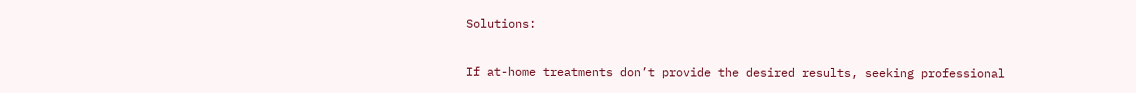Solutions:

If at-home treatments don’t provide the desired results, seeking professional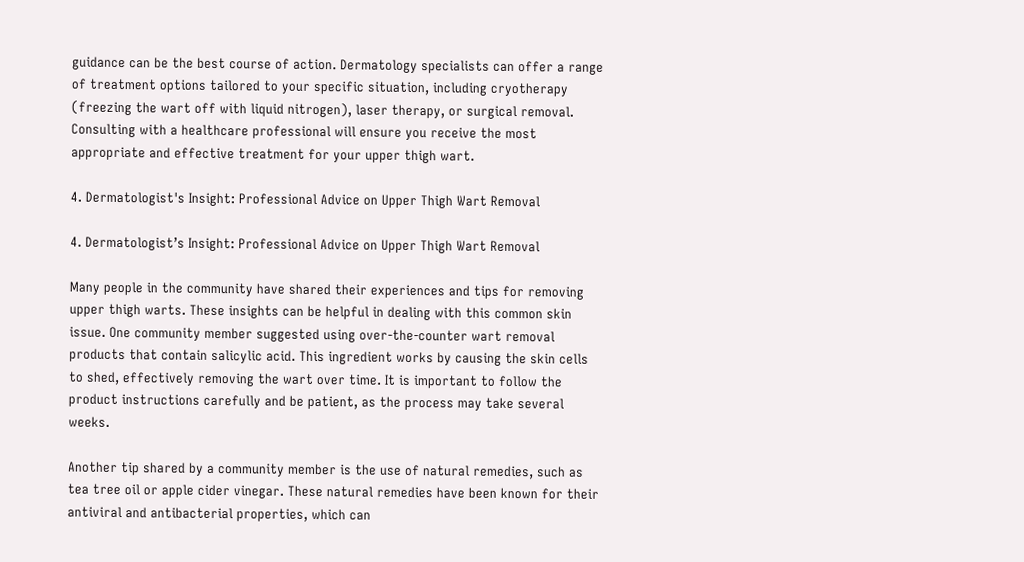guidance can be the best course of action. Dermatology specialists can offer a range of treatment options tailored to your specific situation, including cryotherapy (freezing the wart off with liquid nitrogen), laser therapy, or surgical removal. Consulting with a healthcare professional will ensure you receive the most appropriate and effective treatment for your upper thigh wart.

4. Dermatologist's Insight: Professional Advice on Upper Thigh Wart Removal

4. Dermatologist’s Insight: Professional Advice on Upper Thigh Wart Removal

Many people in the community have shared their experiences and tips for removing upper thigh warts. These insights can be helpful in dealing with this common skin issue. One community member suggested using over-the-counter wart removal products that contain salicylic acid. This ingredient works by causing the skin cells to shed, effectively removing the wart over time. It is important to follow the product instructions carefully and be patient, as the process may take several weeks.

Another tip shared by a community member is the use of natural remedies, such as tea tree oil or apple cider vinegar. These natural remedies have been known for their antiviral and antibacterial properties, which can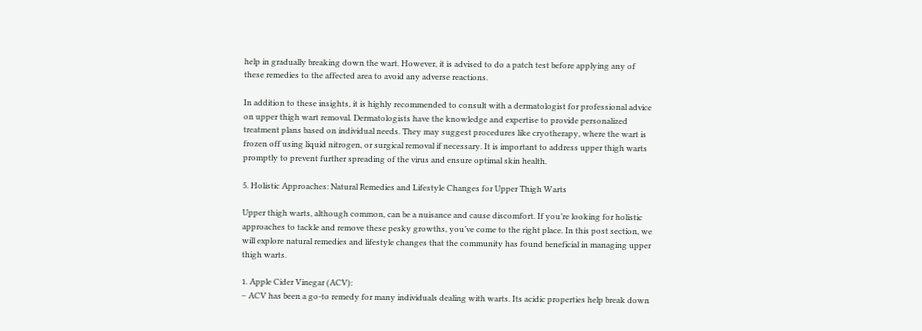help in gradually breaking down the wart. However, it is advised to do a patch test before applying any of these remedies to the affected area to avoid any adverse reactions.

In addition to these insights, it is highly recommended to consult with a dermatologist for professional advice on upper thigh wart removal. Dermatologists have the knowledge and expertise to provide personalized treatment plans based on individual needs. They may suggest procedures like cryotherapy, where the wart is frozen off using liquid nitrogen, or surgical removal if necessary. It is important to address upper thigh warts promptly to prevent further spreading of the virus and ensure optimal skin health.

5. Holistic Approaches: Natural Remedies and Lifestyle Changes for Upper Thigh Warts

Upper thigh warts, although common, can be a nuisance and cause discomfort. If you’re looking for holistic approaches to tackle and remove these pesky growths, you’ve come to the right place. In this post section, we will explore natural remedies and lifestyle changes that the community has found beneficial in managing upper thigh warts.

1. Apple Cider Vinegar (ACV):
– ACV has been a go-to remedy for many individuals dealing with warts. Its acidic properties help break down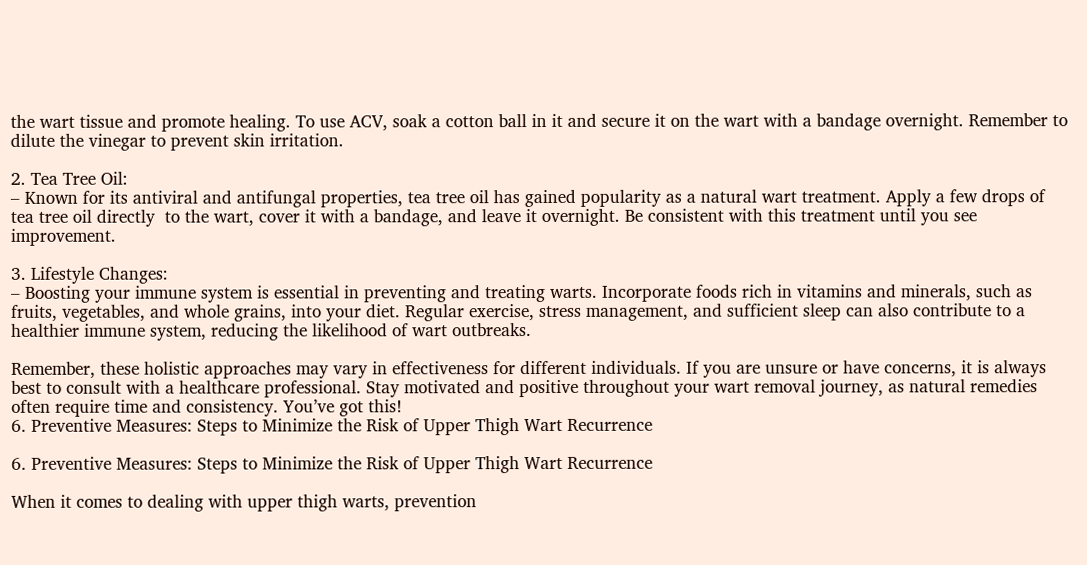the wart tissue and promote healing. To use ACV, soak a cotton ball in it and secure it on the wart with a bandage overnight. Remember to dilute the vinegar to prevent skin irritation.

2. Tea Tree Oil:
– Known for its antiviral and antifungal properties, tea tree oil has gained popularity as a natural wart treatment. Apply a few drops of tea tree oil directly  to the wart, cover it with a bandage, and leave it overnight. Be consistent with this treatment until you see improvement.

3. Lifestyle Changes:
– Boosting your immune system is essential in preventing and treating warts. Incorporate foods rich in vitamins and minerals, such as fruits, vegetables, and whole grains, into your diet. Regular exercise, stress management, and sufficient sleep can also contribute to a healthier immune system, reducing the likelihood of wart outbreaks.

Remember, these holistic approaches may vary in effectiveness for different individuals. If you are unsure or have concerns, it is always best to consult with a healthcare professional. Stay motivated and positive throughout your wart removal journey, as natural remedies often require time and consistency. You’ve got this!
6. Preventive Measures: Steps to Minimize the Risk of Upper Thigh Wart Recurrence

6. Preventive Measures: Steps to Minimize the Risk of Upper Thigh Wart Recurrence

When it comes to dealing with upper thigh warts, prevention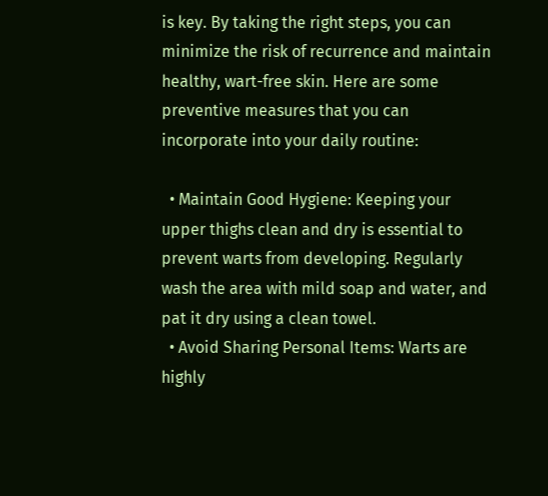is key. By taking the right steps, you can minimize the risk of recurrence and maintain healthy, wart-free skin. Here are some preventive measures that you can incorporate into your daily routine:

  • Maintain Good Hygiene: Keeping your upper thighs clean and dry is essential to prevent warts from developing. Regularly wash the area with mild soap and water, and pat it dry using a clean towel.
  • Avoid Sharing Personal Items: Warts are highly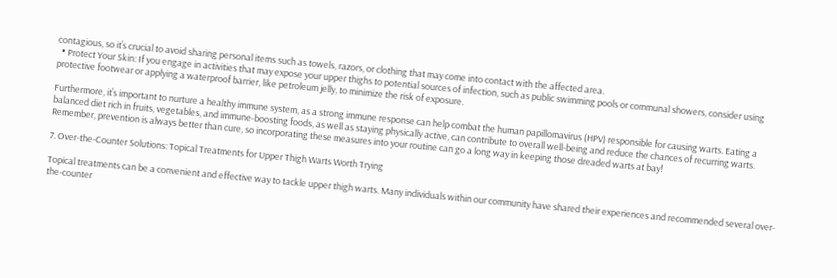contagious, so it’s crucial to avoid sharing personal items such as towels, razors, or clothing that may come into contact with the affected area.
  • Protect Your Skin: If you engage in activities that may expose your upper thighs to potential sources of infection, such as public swimming pools or communal showers, consider using protective footwear or applying a waterproof barrier, like petroleum jelly, to minimize the risk of exposure.

Furthermore, it’s important to nurture a healthy immune system, as a strong immune response can help combat the human papillomavirus (HPV) responsible for causing warts. Eating a balanced diet rich in fruits, vegetables, and immune-boosting foods, as well as staying physically active, can contribute to overall well-being and reduce the chances of recurring warts. Remember, prevention is always better than cure, so incorporating these measures into your routine can go a long way in keeping those dreaded warts at bay!

7. Over-the-Counter Solutions: Topical Treatments for Upper Thigh Warts Worth Trying

Topical treatments can be a convenient and effective way to tackle upper thigh warts. Many individuals within our community have shared their experiences and recommended several over-the-counter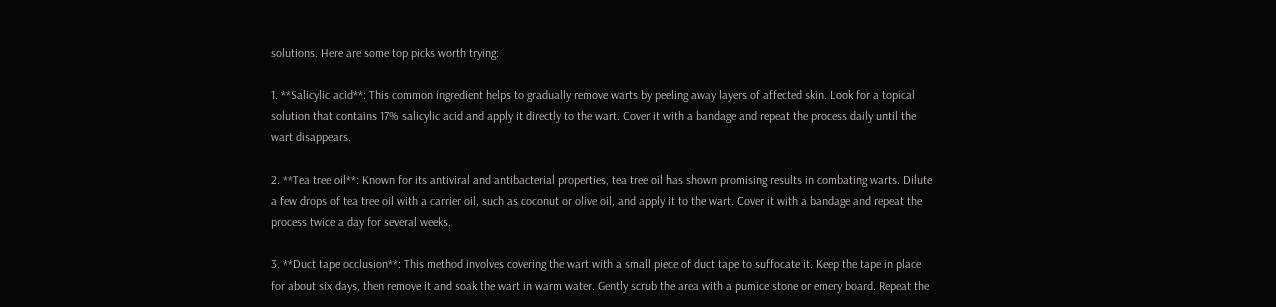solutions. Here are some top picks worth trying:

1. **Salicylic acid**: This common ingredient helps to gradually remove warts by peeling away layers of affected skin. Look for a topical solution that contains 17% salicylic acid and apply it directly to the wart. Cover it with a bandage and repeat the process daily until the wart disappears.

2. **Tea tree oil**: Known for its antiviral and antibacterial properties, tea tree oil has shown promising results in combating warts. Dilute a few drops of tea tree oil with a carrier oil, such as coconut or olive oil, and apply it to the wart. Cover it with a bandage and repeat the process twice a day for several weeks.

3. **Duct tape occlusion**: This method involves covering the wart with a small piece of duct tape to suffocate it. Keep the tape in place for about six days, then remove it and soak the wart in warm water. Gently scrub the area with a pumice stone or emery board. Repeat the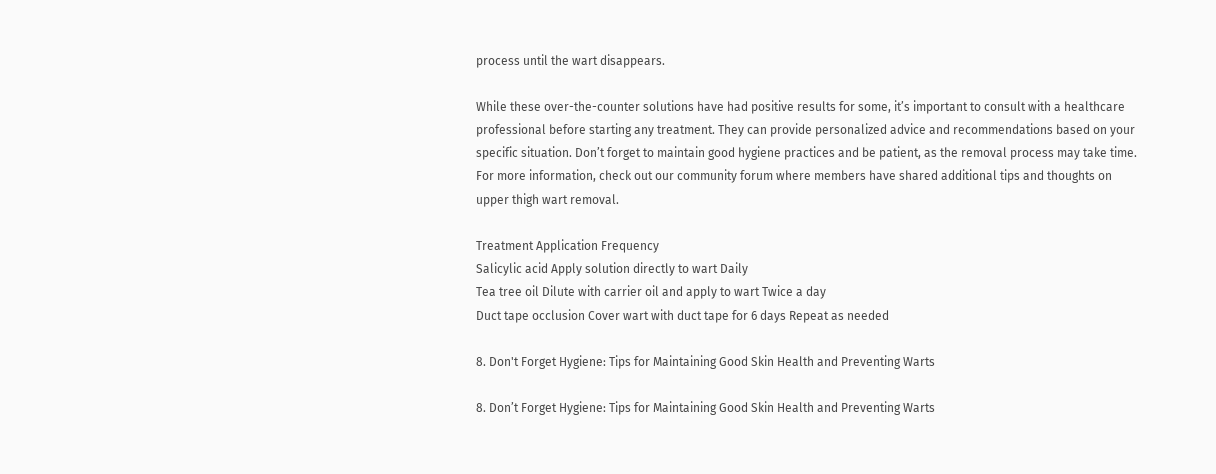process until the wart disappears.

While these over-the-counter solutions have had positive results for some, it’s important to consult with a healthcare professional before starting any treatment. They can provide personalized advice and recommendations based on your specific situation. Don’t forget to maintain good hygiene practices and be patient, as the removal process may take time. For more information, check out our community forum where members have shared additional tips and thoughts on upper thigh wart removal.

Treatment Application Frequency
Salicylic acid Apply solution directly to wart Daily
Tea tree oil Dilute with carrier oil and apply to wart Twice a day
Duct tape occlusion Cover wart with duct tape for 6 days Repeat as needed

8. Don't Forget Hygiene: Tips for Maintaining Good Skin Health and Preventing Warts

8. Don’t Forget Hygiene: Tips for Maintaining Good Skin Health and Preventing Warts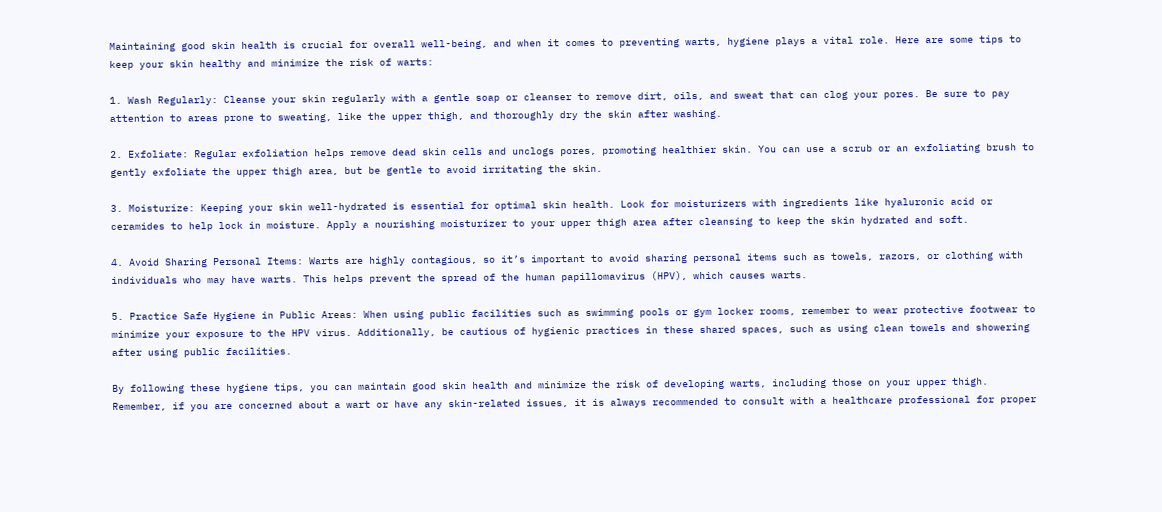Maintaining good skin health is crucial for overall well-being, and when it comes to preventing warts, hygiene plays a vital role. Here are some tips to keep your skin healthy and minimize the risk of warts:

1. Wash Regularly: Cleanse your skin regularly with a gentle soap or cleanser to remove dirt, oils, and sweat that can clog your pores. Be sure to pay attention to areas prone to sweating, like the upper thigh, and thoroughly dry the skin after washing.

2. Exfoliate: Regular exfoliation helps remove dead skin cells and unclogs pores, promoting healthier skin. You can use a scrub or an exfoliating brush to gently exfoliate the upper thigh area, but be gentle to avoid irritating the skin.

3. Moisturize: Keeping your skin well-hydrated is essential for optimal skin health. Look for moisturizers with ingredients like hyaluronic acid or ceramides to help lock in moisture. Apply a nourishing moisturizer to your upper thigh area after cleansing to keep the skin hydrated and soft.

4. Avoid Sharing Personal Items: Warts are highly contagious, so it’s important to avoid sharing personal items such as towels, razors, or clothing with individuals who may have warts. This helps prevent the spread of the human papillomavirus (HPV), which causes warts.

5. Practice Safe Hygiene in Public Areas: When using public facilities such as swimming pools or gym locker rooms, remember to wear protective footwear to minimize your exposure to the HPV virus. Additionally, be cautious of hygienic practices in these shared spaces, such as using clean towels and showering after using public facilities.

By following these hygiene tips, you can maintain good skin health and minimize the risk of developing warts, including those on your upper thigh. Remember, if you are concerned about a wart or have any skin-related issues, it is always recommended to consult with a healthcare professional for proper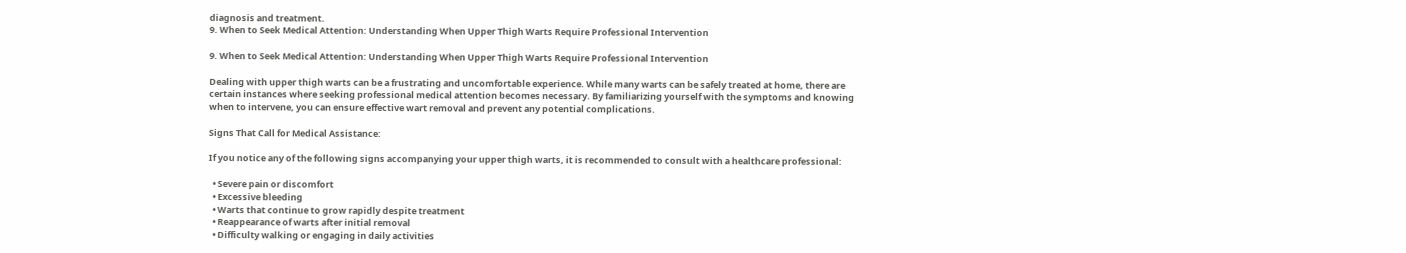diagnosis and treatment.
9. When to Seek Medical Attention: Understanding When Upper Thigh Warts Require Professional Intervention

9. When to Seek Medical Attention: Understanding When Upper Thigh Warts Require Professional Intervention

Dealing with upper thigh warts can be a frustrating and uncomfortable experience. While many warts can be safely treated at home, there are certain instances where seeking professional medical attention becomes necessary. By familiarizing yourself with the symptoms and knowing when to intervene, you can ensure effective wart removal and prevent any potential complications.

Signs That Call for Medical Assistance:

If you notice any of the following signs accompanying your upper thigh warts, it is recommended to consult with a healthcare professional:

  • Severe pain or discomfort
  • Excessive bleeding
  • Warts that continue to grow rapidly despite treatment
  • Reappearance of warts after initial removal
  • Difficulty walking or engaging in daily activities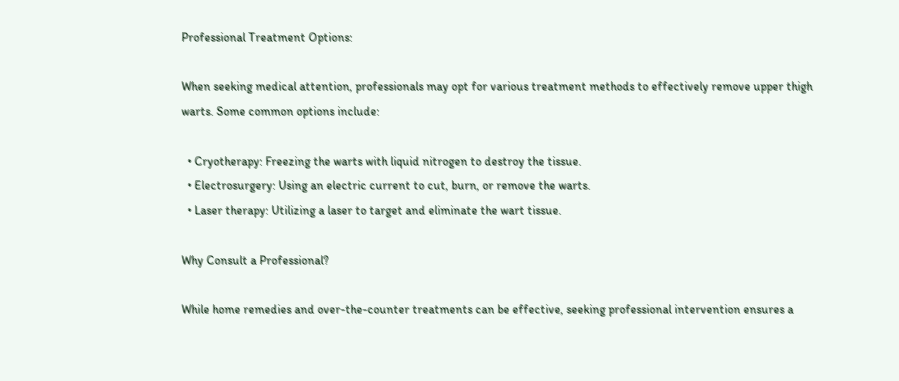Professional Treatment Options:

When seeking medical attention, professionals may opt for various treatment methods to effectively remove upper thigh warts. Some common options include:

  • Cryotherapy: Freezing the warts with liquid nitrogen to destroy the tissue.
  • Electrosurgery: Using an electric current to cut, burn, or remove the warts.
  • Laser therapy: Utilizing a laser to target and eliminate the wart tissue.

Why Consult a Professional?

While home remedies and over-the-counter treatments can be effective, seeking professional intervention ensures a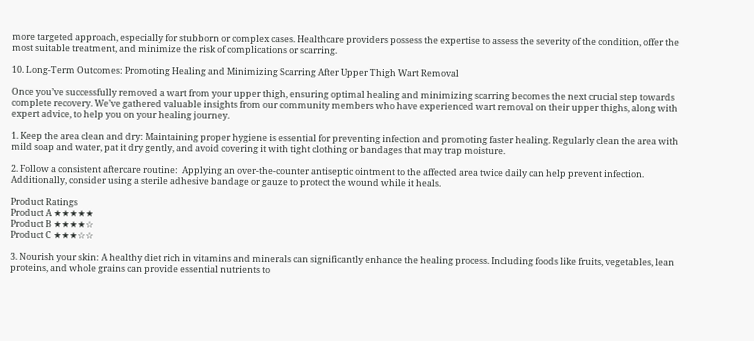more targeted approach, especially for stubborn or complex cases. Healthcare providers possess the expertise to assess the severity of the condition, offer the most suitable treatment, and minimize the risk of complications or scarring.

10. Long-Term Outcomes: Promoting Healing and Minimizing Scarring After Upper Thigh Wart Removal

Once you’ve successfully removed a wart from your upper thigh, ensuring optimal healing and minimizing scarring becomes the next crucial step towards complete recovery. We’ve gathered valuable insights from our community members who have experienced wart removal on their upper thighs, along with expert advice, to help you on your healing journey.

1. Keep the area clean and dry: Maintaining proper hygiene is essential for preventing infection and promoting faster healing. Regularly clean the area with mild soap and water, pat it dry gently, and avoid covering it with tight clothing or bandages that may trap moisture.

2. Follow a consistent aftercare routine:  Applying an over-the-counter antiseptic ointment to the affected area twice daily can help prevent infection. Additionally, consider using a sterile adhesive bandage or gauze to protect the wound while it heals.

Product Ratings
Product A ★★★★★
Product B ★★★★☆
Product C ★★★☆☆

3. Nourish your skin: A healthy diet rich in vitamins and minerals can significantly enhance the healing process. Including foods like fruits, vegetables, lean proteins, and whole grains can provide essential nutrients to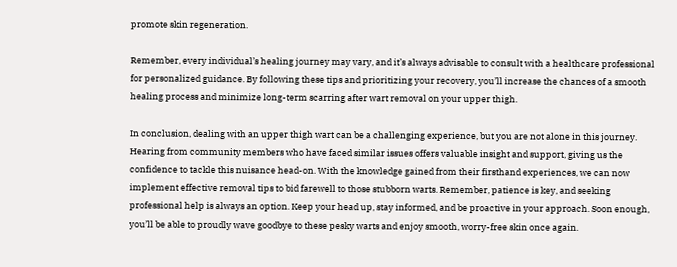promote skin regeneration.

Remember, every individual’s healing journey may vary, and it’s always advisable to consult with a healthcare professional for personalized guidance. By following these tips and prioritizing your recovery, you’ll increase the chances of a smooth healing process and minimize long-term scarring after wart removal on your upper thigh.

In conclusion, dealing with an upper thigh wart can be a challenging experience, but you are not alone in this journey. Hearing from community members who have faced similar issues offers valuable insight and support, giving us the confidence to tackle this nuisance head-on. With the knowledge gained from their firsthand experiences, we can now implement effective removal tips to bid farewell to those stubborn warts. Remember, patience is key, and seeking professional help is always an option. Keep your head up, stay informed, and be proactive in your approach. Soon enough, you’ll be able to proudly wave goodbye to these pesky warts and enjoy smooth, worry-free skin once again.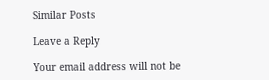Similar Posts

Leave a Reply

Your email address will not be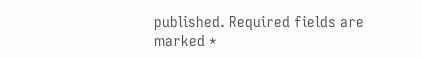published. Required fields are marked *